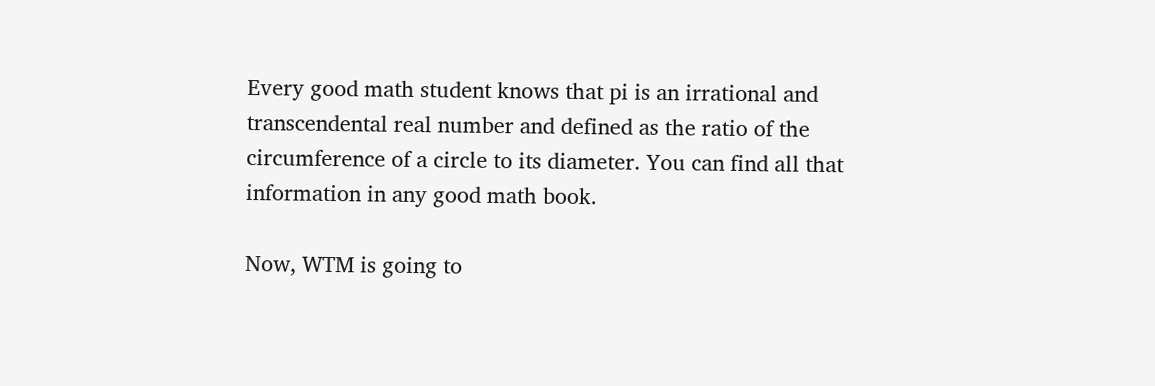Every good math student knows that pi is an irrational and transcendental real number and defined as the ratio of the circumference of a circle to its diameter. You can find all that information in any good math book.

Now, WTM is going to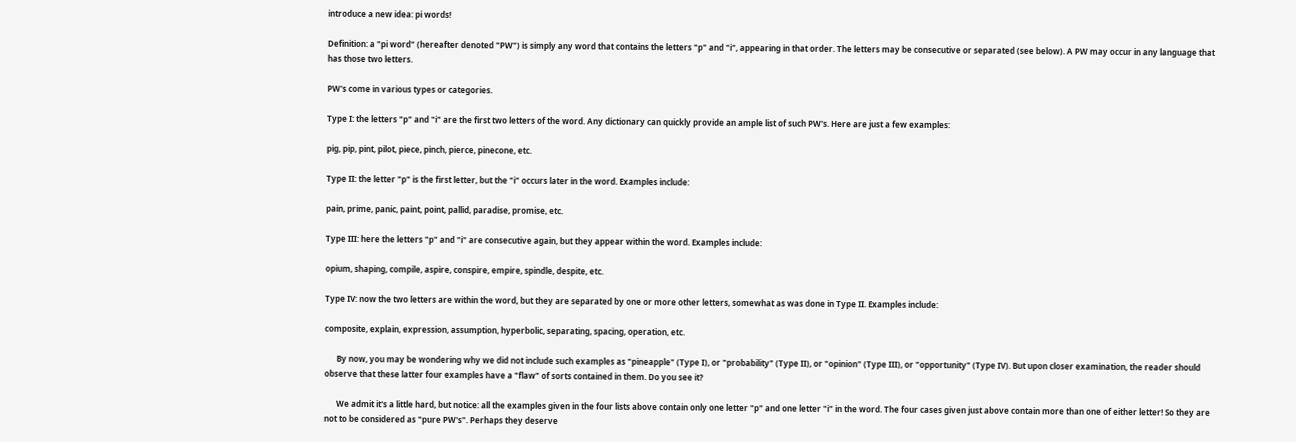introduce a new idea: pi words!

Definition: a "pi word" (hereafter denoted "PW") is simply any word that contains the letters "p" and "i", appearing in that order. The letters may be consecutive or separated (see below). A PW may occur in any language that has those two letters.

PW's come in various types or categories.

Type I: the letters "p" and "i" are the first two letters of the word. Any dictionary can quickly provide an ample list of such PW's. Here are just a few examples:

pig, pip, pint, pilot, piece, pinch, pierce, pinecone, etc.

Type II: the letter "p" is the first letter, but the "i" occurs later in the word. Examples include:

pain, prime, panic, paint, point, pallid, paradise, promise, etc.

Type III: here the letters "p" and "i" are consecutive again, but they appear within the word. Examples include:

opium, shaping, compile, aspire, conspire, empire, spindle, despite, etc.

Type IV: now the two letters are within the word, but they are separated by one or more other letters, somewhat as was done in Type II. Examples include:

composite, explain, expression, assumption, hyperbolic, separating, spacing, operation, etc.

      By now, you may be wondering why we did not include such examples as "pineapple" (Type I), or "probability" (Type II), or "opinion" (Type III), or "opportunity" (Type IV). But upon closer examination, the reader should observe that these latter four examples have a "flaw" of sorts contained in them. Do you see it?

      We admit it's a little hard, but notice: all the examples given in the four lists above contain only one letter "p" and one letter "i" in the word. The four cases given just above contain more than one of either letter! So they are not to be considered as "pure PW's". Perhaps they deserve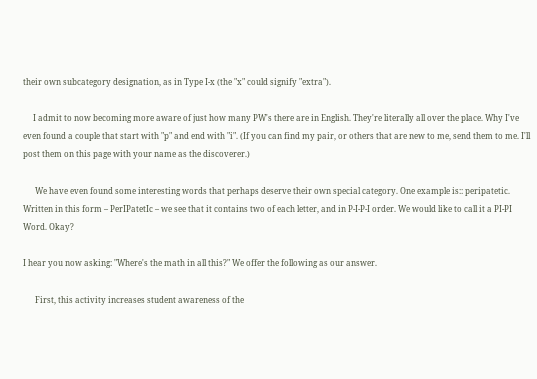their own subcategory designation, as in Type I-x (the "x" could signify "extra").

     I admit to now becoming more aware of just how many PW's there are in English. They're literally all over the place. Why I've even found a couple that start with "p" and end with "i". (If you can find my pair, or others that are new to me, send them to me. I'll post them on this page with your name as the discoverer.)

      We have even found some interesting words that perhaps deserve their own special category. One example is:: peripatetic. Written in this form – PerIPatetIc – we see that it contains two of each letter, and in P-I-P-I order. We would like to call it a PI-PI Word. Okay?

I hear you now asking: "Where's the math in all this?" We offer the following as our answer.

      First, this activity increases student awareness of the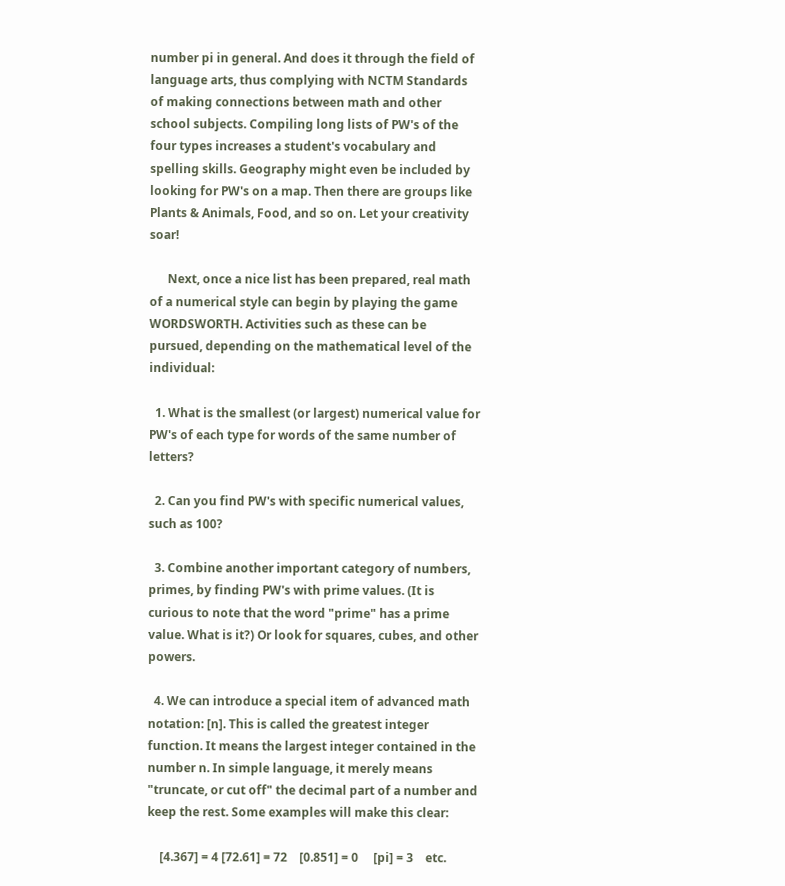number pi in general. And does it through the field of language arts, thus complying with NCTM Standards of making connections between math and other school subjects. Compiling long lists of PW's of the four types increases a student's vocabulary and spelling skills. Geography might even be included by looking for PW's on a map. Then there are groups like Plants & Animals, Food, and so on. Let your creativity soar!

      Next, once a nice list has been prepared, real math of a numerical style can begin by playing the game WORDSWORTH. Activities such as these can be pursued, depending on the mathematical level of the individual:

  1. What is the smallest (or largest) numerical value for PW's of each type for words of the same number of letters?

  2. Can you find PW's with specific numerical values, such as 100?

  3. Combine another important category of numbers, primes, by finding PW's with prime values. (It is curious to note that the word "prime" has a prime value. What is it?) Or look for squares, cubes, and other powers.

  4. We can introduce a special item of advanced math notation: [n]. This is called the greatest integer function. It means the largest integer contained in the number n. In simple language, it merely means "truncate, or cut off" the decimal part of a number and keep the rest. Some examples will make this clear:

    [4.367] = 4 [72.61] = 72    [0.851] = 0     [pi] = 3    etc.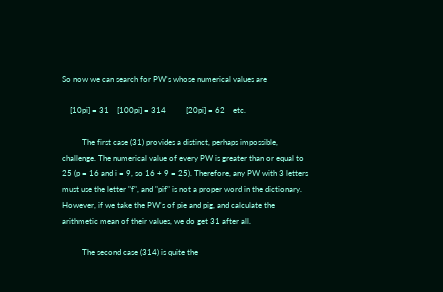So now we can search for PW's whose numerical values are

    [10pi] = 31    [100pi] = 314          [20pi] = 62    etc.

          The first case (31) provides a distinct, perhaps impossible, challenge. The numerical value of every PW is greater than or equal to 25 (p = 16 and i = 9, so 16 + 9 = 25). Therefore, any PW with 3 letters must use the letter "f", and "pif" is not a proper word in the dictionary. However, if we take the PW's of pie and pig, and calculate the arithmetic mean of their values, we do get 31 after all.

          The second case (314) is quite the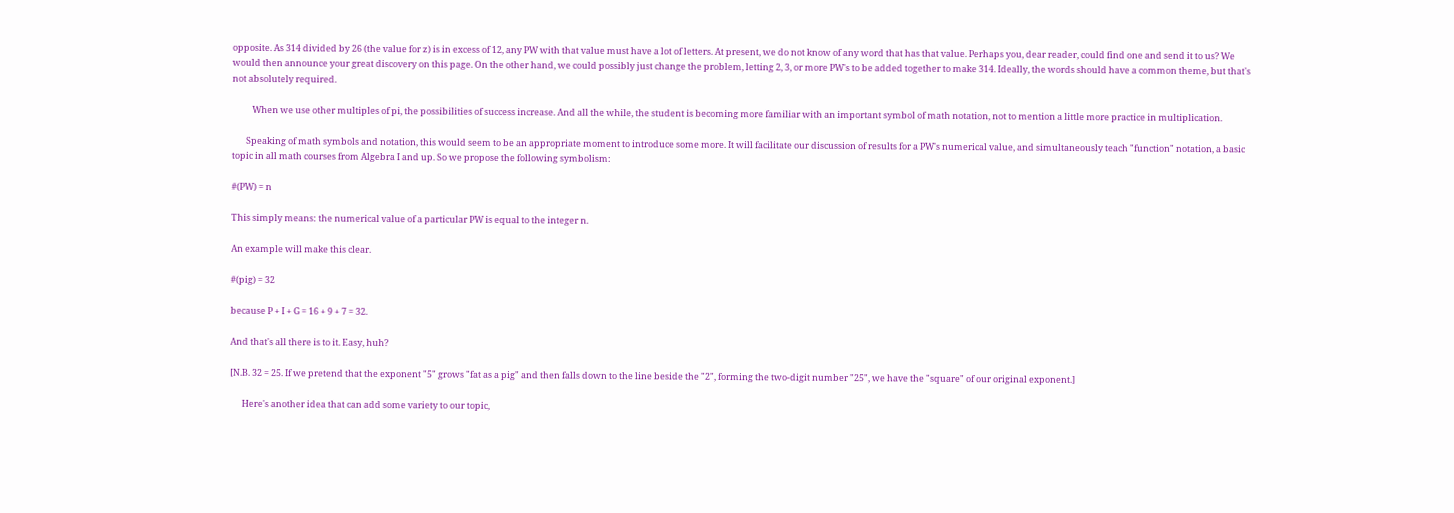opposite. As 314 divided by 26 (the value for z) is in excess of 12, any PW with that value must have a lot of letters. At present, we do not know of any word that has that value. Perhaps you, dear reader, could find one and send it to us? We would then announce your great discovery on this page. On the other hand, we could possibly just change the problem, letting 2, 3, or more PW's to be added together to make 314. Ideally, the words should have a common theme, but that's not absolutely required.

          When we use other multiples of pi, the possibilities of success increase. And all the while, the student is becoming more familiar with an important symbol of math notation, not to mention a little more practice in multiplication.

       Speaking of math symbols and notation, this would seem to be an appropriate moment to introduce some more. It will facilitate our discussion of results for a PW's numerical value, and simultaneously teach "function" notation, a basic topic in all math courses from Algebra I and up. So we propose the following symbolism:

#(PW) = n

This simply means: the numerical value of a particular PW is equal to the integer n.

An example will make this clear.

#(pig) = 32

because P + I + G = 16 + 9 + 7 = 32.

And that's all there is to it. Easy, huh?

[N.B. 32 = 25. If we pretend that the exponent "5" grows "fat as a pig" and then falls down to the line beside the "2", forming the two-digit number "25", we have the "square" of our original exponent.]

      Here's another idea that can add some variety to our topic,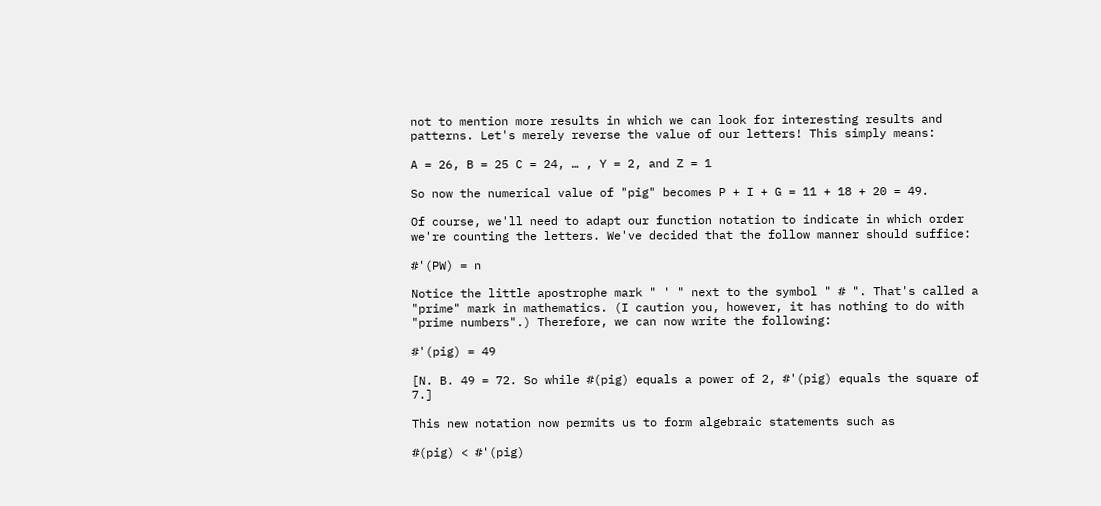not to mention more results in which we can look for interesting results and patterns. Let's merely reverse the value of our letters! This simply means:

A = 26, B = 25 C = 24, … , Y = 2, and Z = 1

So now the numerical value of "pig" becomes P + I + G = 11 + 18 + 20 = 49.

Of course, we'll need to adapt our function notation to indicate in which order we're counting the letters. We've decided that the follow manner should suffice:

#'(PW) = n

Notice the little apostrophe mark " ' " next to the symbol " # ". That's called a "prime" mark in mathematics. (I caution you, however, it has nothing to do with "prime numbers".) Therefore, we can now write the following:

#'(pig) = 49

[N. B. 49 = 72. So while #(pig) equals a power of 2, #'(pig) equals the square of 7.]

This new notation now permits us to form algebraic statements such as

#(pig) < #'(pig)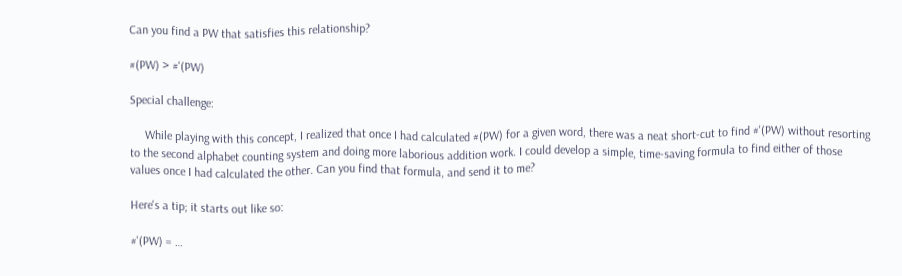Can you find a PW that satisfies this relationship?

#(PW) > #'(PW)

Special challenge:

     While playing with this concept, I realized that once I had calculated #(PW) for a given word, there was a neat short-cut to find #'(PW) without resorting to the second alphabet counting system and doing more laborious addition work. I could develop a simple, time-saving formula to find either of those values once I had calculated the other. Can you find that formula, and send it to me?

Here's a tip; it starts out like so:

#'(PW) = …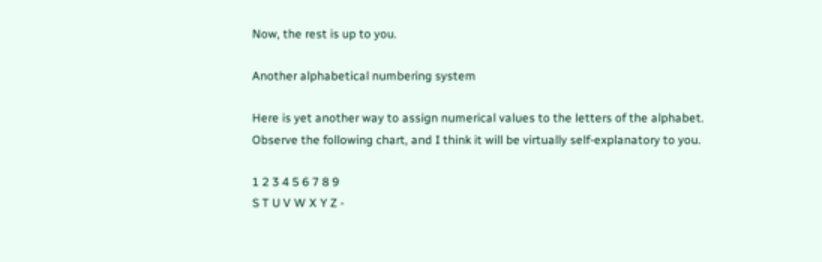Now, the rest is up to you.

Another alphabetical numbering system

Here is yet another way to assign numerical values to the letters of the alphabet. Observe the following chart, and I think it will be virtually self-explanatory to you.

1 2 3 4 5 6 7 8 9
S T U V W X Y Z -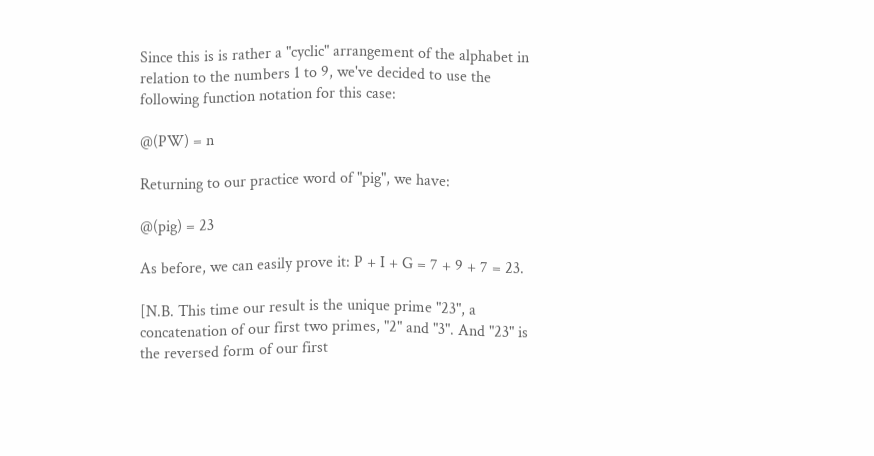Since this is is rather a "cyclic" arrangement of the alphabet in relation to the numbers 1 to 9, we've decided to use the following function notation for this case:

@(PW) = n

Returning to our practice word of "pig", we have:

@(pig) = 23

As before, we can easily prove it: P + I + G = 7 + 9 + 7 = 23.

[N.B. This time our result is the unique prime "23", a concatenation of our first two primes, "2" and "3". And "23" is the reversed form of our first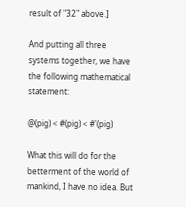result of "32" above.]

And putting all three systems together, we have the following mathematical statement:

@(pig) < #(pig) < #'(pig)

What this will do for the betterment of the world of mankind, I have no idea. But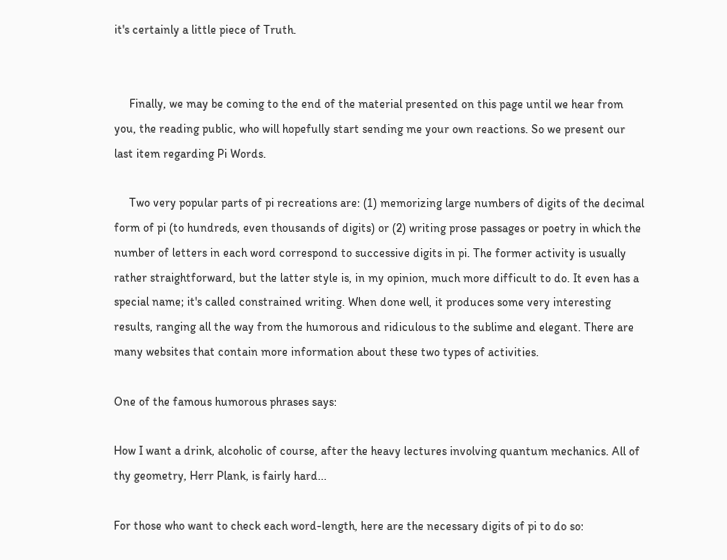it's certainly a little piece of Truth.


     Finally, we may be coming to the end of the material presented on this page until we hear from you, the reading public, who will hopefully start sending me your own reactions. So we present our last item regarding Pi Words.

     Two very popular parts of pi recreations are: (1) memorizing large numbers of digits of the decimal form of pi (to hundreds, even thousands of digits) or (2) writing prose passages or poetry in which the number of letters in each word correspond to successive digits in pi. The former activity is usually rather straightforward, but the latter style is, in my opinion, much more difficult to do. It even has a special name; it's called constrained writing. When done well, it produces some very interesting results, ranging all the way from the humorous and ridiculous to the sublime and elegant. There are many websites that contain more information about these two types of activities.

One of the famous humorous phrases says:

How I want a drink, alcoholic of course, after the heavy lectures involving quantum mechanics. All of thy geometry, Herr Plank, is fairly hard...

For those who want to check each word-length, here are the necessary digits of pi to do so: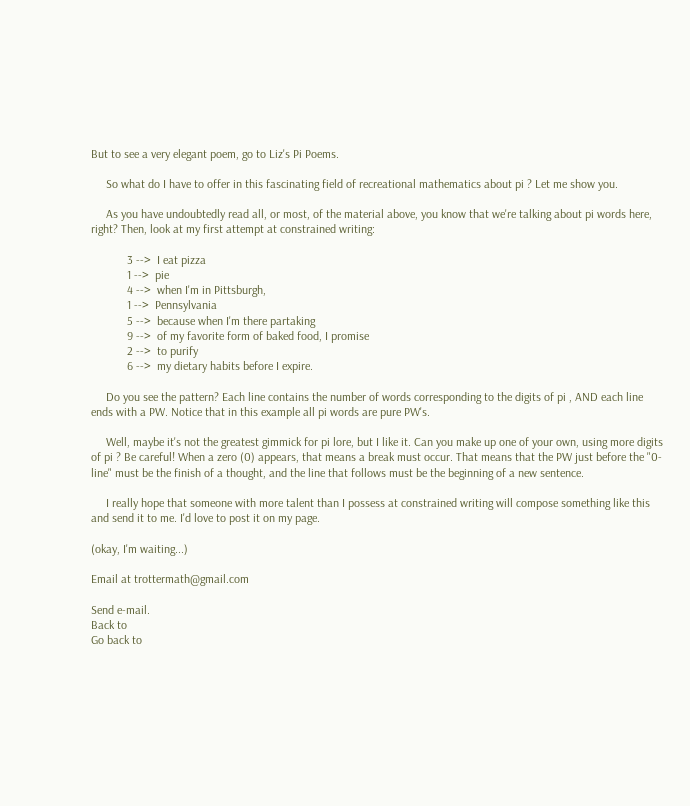But to see a very elegant poem, go to Liz's Pi Poems.

     So what do I have to offer in this fascinating field of recreational mathematics about pi ? Let me show you.

     As you have undoubtedly read all, or most, of the material above, you know that we're talking about pi words here, right? Then, look at my first attempt at constrained writing:

            3 -->  I eat pizza
            1 -->  pie
            4 -->  when I'm in Pittsburgh,
            1 -->  Pennsylvania
            5 -->  because when I'm there partaking
            9 -->  of my favorite form of baked food, I promise
            2 -->  to purify
            6 -->  my dietary habits before I expire.

     Do you see the pattern? Each line contains the number of words corresponding to the digits of pi , AND each line ends with a PW. Notice that in this example all pi words are pure PW's.

     Well, maybe it's not the greatest gimmick for pi lore, but I like it. Can you make up one of your own, using more digits of pi ? Be careful! When a zero (0) appears, that means a break must occur. That means that the PW just before the "0-line" must be the finish of a thought, and the line that follows must be the beginning of a new sentence.

     I really hope that someone with more talent than I possess at constrained writing will compose something like this and send it to me. I'd love to post it on my page.

(okay, I'm waiting...)

Email at trottermath@gmail.com

Send e-mail.
Back to
Go back to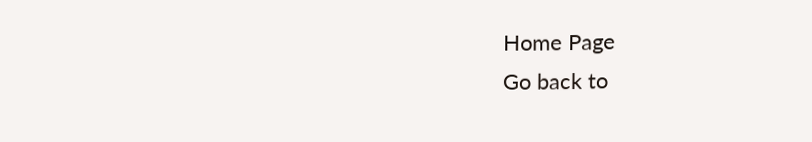Home Page
Go back to